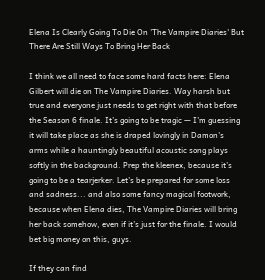Elena Is Clearly Going To Die On 'The Vampire Diaries' But There Are Still Ways To Bring Her Back

I think we all need to face some hard facts here: Elena Gilbert will die on The Vampire Diaries. Way harsh but true and everyone just needs to get right with that before the Season 6 finale. It’s going to be tragic — I’m guessing it will take place as she is draped lovingly in Damon's arms while a hauntingly beautiful acoustic song plays softly in the background. Prep the kleenex, because it’s going to be a tearjerker. Let’s be prepared for some loss and sadness... and also some fancy magical footwork, because when Elena dies, The Vampire Diaries will bring her back somehow, even if it's just for the finale. I would bet big money on this, guys.

If they can find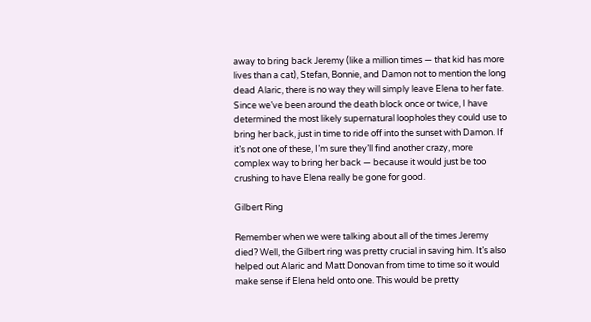away to bring back Jeremy (like a million times — that kid has more lives than a cat), Stefan, Bonnie, and Damon not to mention the long dead Alaric, there is no way they will simply leave Elena to her fate. Since we’ve been around the death block once or twice, I have determined the most likely supernatural loopholes they could use to bring her back, just in time to ride off into the sunset with Damon. If it’s not one of these, I’m sure they’ll find another crazy, more complex way to bring her back — because it would just be too crushing to have Elena really be gone for good.

Gilbert Ring

Remember when we were talking about all of the times Jeremy died? Well, the Gilbert ring was pretty crucial in saving him. It’s also helped out Alaric and Matt Donovan from time to time so it would make sense if Elena held onto one. This would be pretty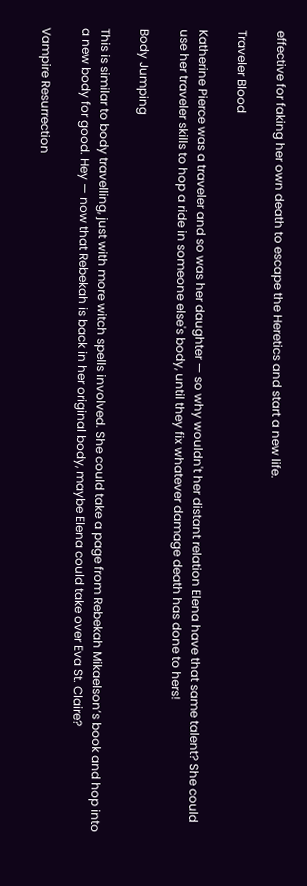effective for faking her own death to escape the Heretics and start a new life.

Traveler Blood

Katherine Pierce was a traveler and so was her daughter — so why wouldn't her distant relation Elena have that same talent? She could use her traveler skills to hop a ride in someone else's body, until they fix whatever damage death has done to hers!

Body Jumping

This is similar to body travelling, just with more witch spells involved. She could take a page from Rebekah Mikaelson’s book and hop into a new body for good. Hey — now that Rebekah is back in her original body, maybe Elena could take over Eva St. Claire?

Vampire Resurrection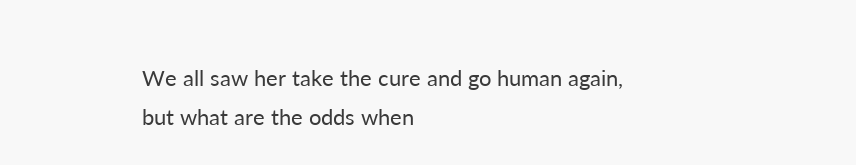We all saw her take the cure and go human again, but what are the odds when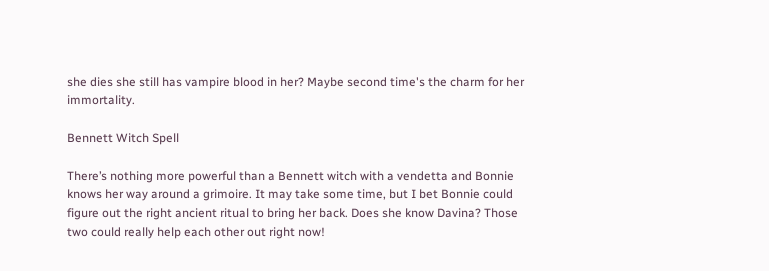she dies she still has vampire blood in her? Maybe second time's the charm for her immortality.

Bennett Witch Spell

There’s nothing more powerful than a Bennett witch with a vendetta and Bonnie knows her way around a grimoire. It may take some time, but I bet Bonnie could figure out the right ancient ritual to bring her back. Does she know Davina? Those two could really help each other out right now!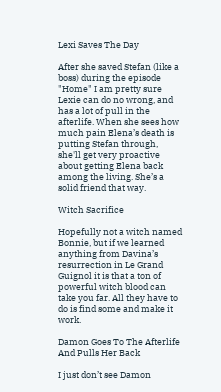Lexi Saves The Day

After she saved Stefan (like a boss) during the episode "Home" I am pretty sure Lexie can do no wrong, and has a lot of pull in the afterlife. When she sees how much pain Elena’s death is putting Stefan through, she'll get very proactive about getting Elena back among the living. She’s a solid friend that way.

Witch Sacrifice

Hopefully not a witch named Bonnie, but if we learned anything from Davina’s resurrection in Le Grand Guignol it is that a ton of powerful witch blood can take you far. All they have to do is find some and make it work.

Damon Goes To The Afterlife And Pulls Her Back

I just don’t see Damon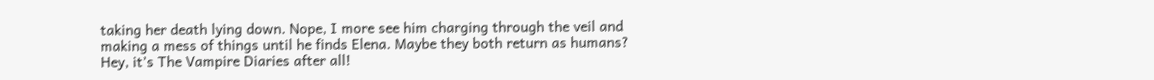taking her death lying down. Nope, I more see him charging through the veil and making a mess of things until he finds Elena. Maybe they both return as humans? Hey, it’s The Vampire Diaries after all!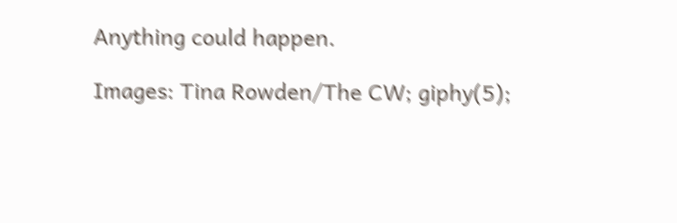Anything could happen.

Images: Tina Rowden/The CW; giphy(5);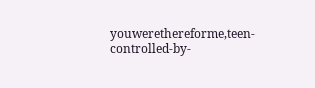youwerethereforme,teen-controlled-by-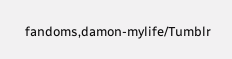fandoms,damon-mylife/Tumblr